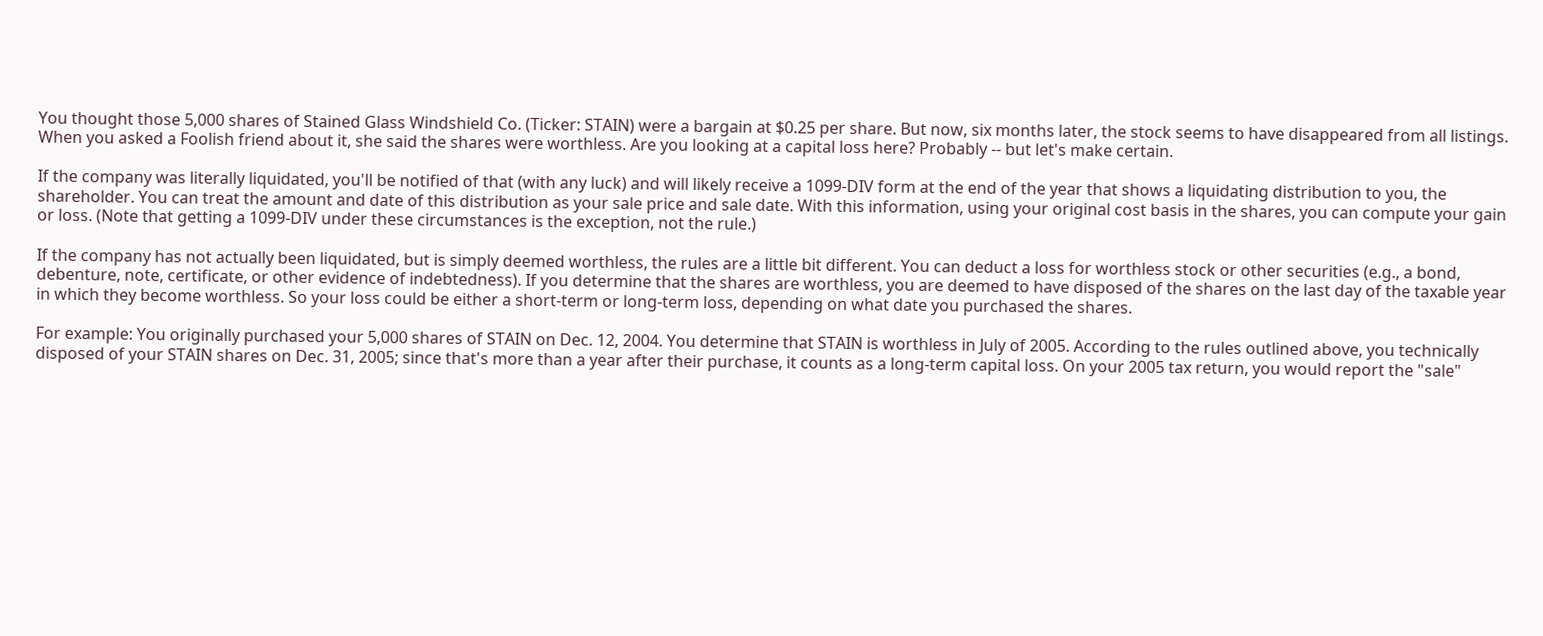You thought those 5,000 shares of Stained Glass Windshield Co. (Ticker: STAIN) were a bargain at $0.25 per share. But now, six months later, the stock seems to have disappeared from all listings. When you asked a Foolish friend about it, she said the shares were worthless. Are you looking at a capital loss here? Probably -- but let's make certain.

If the company was literally liquidated, you'll be notified of that (with any luck) and will likely receive a 1099-DIV form at the end of the year that shows a liquidating distribution to you, the shareholder. You can treat the amount and date of this distribution as your sale price and sale date. With this information, using your original cost basis in the shares, you can compute your gain or loss. (Note that getting a 1099-DIV under these circumstances is the exception, not the rule.)

If the company has not actually been liquidated, but is simply deemed worthless, the rules are a little bit different. You can deduct a loss for worthless stock or other securities (e.g., a bond, debenture, note, certificate, or other evidence of indebtedness). If you determine that the shares are worthless, you are deemed to have disposed of the shares on the last day of the taxable year in which they become worthless. So your loss could be either a short-term or long-term loss, depending on what date you purchased the shares.

For example: You originally purchased your 5,000 shares of STAIN on Dec. 12, 2004. You determine that STAIN is worthless in July of 2005. According to the rules outlined above, you technically disposed of your STAIN shares on Dec. 31, 2005; since that's more than a year after their purchase, it counts as a long-term capital loss. On your 2005 tax return, you would report the "sale"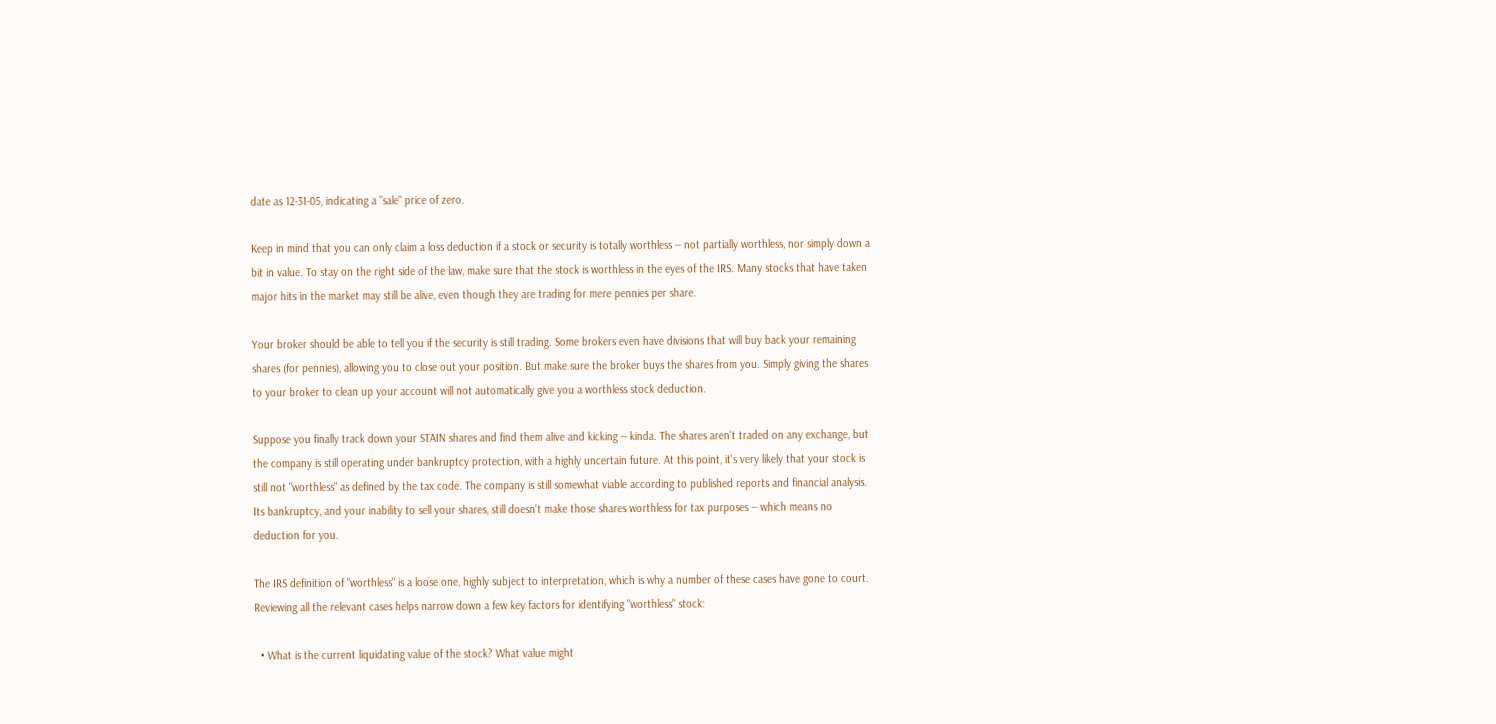date as 12-31-05, indicating a "sale" price of zero.

Keep in mind that you can only claim a loss deduction if a stock or security is totally worthless -- not partially worthless, nor simply down a bit in value. To stay on the right side of the law, make sure that the stock is worthless in the eyes of the IRS. Many stocks that have taken major hits in the market may still be alive, even though they are trading for mere pennies per share.

Your broker should be able to tell you if the security is still trading. Some brokers even have divisions that will buy back your remaining shares (for pennies), allowing you to close out your position. But make sure the broker buys the shares from you. Simply giving the shares to your broker to clean up your account will not automatically give you a worthless stock deduction.

Suppose you finally track down your STAIN shares and find them alive and kicking -- kinda. The shares aren't traded on any exchange, but the company is still operating under bankruptcy protection, with a highly uncertain future. At this point, it's very likely that your stock is still not "worthless" as defined by the tax code. The company is still somewhat viable according to published reports and financial analysis. Its bankruptcy, and your inability to sell your shares, still doesn't make those shares worthless for tax purposes -- which means no deduction for you.

The IRS definition of "worthless" is a loose one, highly subject to interpretation, which is why a number of these cases have gone to court. Reviewing all the relevant cases helps narrow down a few key factors for identifying "worthless" stock:

  • What is the current liquidating value of the stock? What value might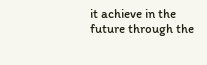it achieve in the future through the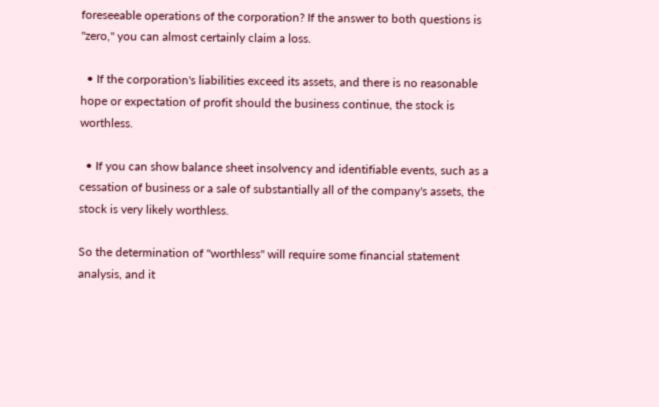foreseeable operations of the corporation? If the answer to both questions is "zero," you can almost certainly claim a loss.

  • If the corporation's liabilities exceed its assets, and there is no reasonable hope or expectation of profit should the business continue, the stock is worthless.

  • If you can show balance sheet insolvency and identifiable events, such as a cessation of business or a sale of substantially all of the company's assets, the stock is very likely worthless.

So the determination of "worthless" will require some financial statement analysis, and it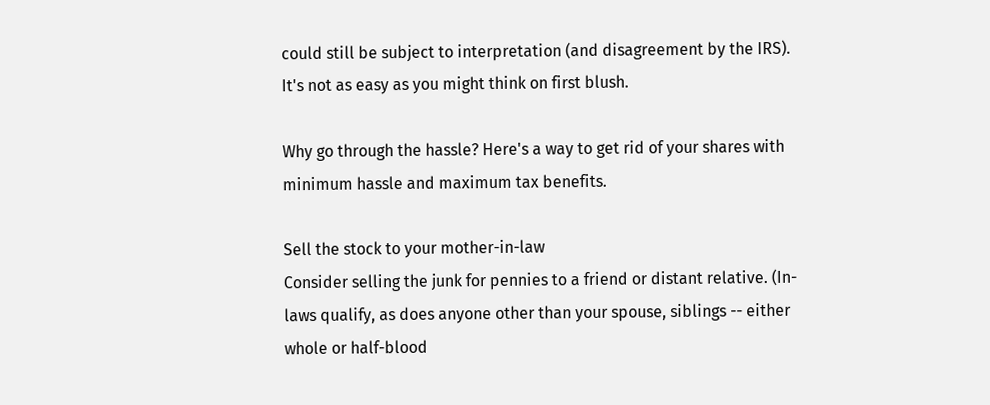could still be subject to interpretation (and disagreement by the IRS). It's not as easy as you might think on first blush.

Why go through the hassle? Here's a way to get rid of your shares with minimum hassle and maximum tax benefits.

Sell the stock to your mother-in-law
Consider selling the junk for pennies to a friend or distant relative. (In-laws qualify, as does anyone other than your spouse, siblings -- either whole or half-blood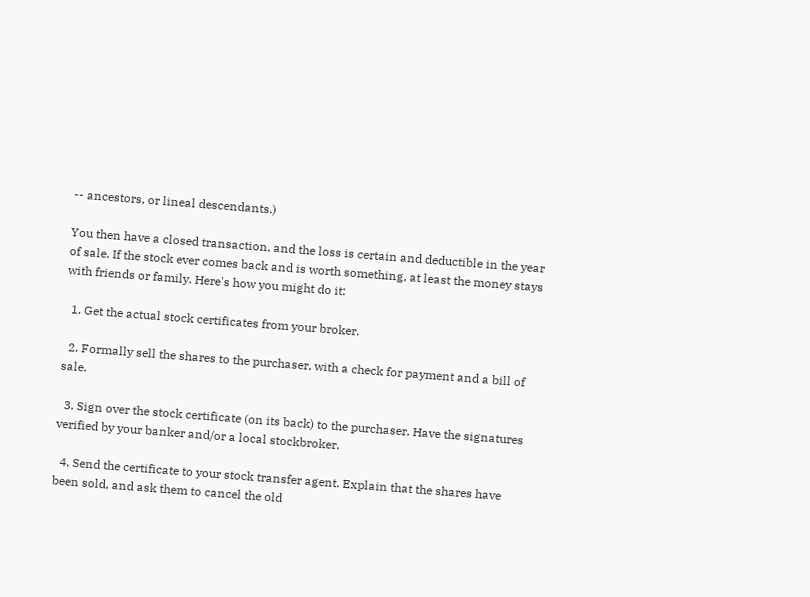-- ancestors, or lineal descendants.)

You then have a closed transaction, and the loss is certain and deductible in the year of sale. If the stock ever comes back and is worth something, at least the money stays with friends or family. Here's how you might do it:

  1. Get the actual stock certificates from your broker.

  2. Formally sell the shares to the purchaser, with a check for payment and a bill of sale.

  3. Sign over the stock certificate (on its back) to the purchaser. Have the signatures verified by your banker and/or a local stockbroker.

  4. Send the certificate to your stock transfer agent. Explain that the shares have been sold, and ask them to cancel the old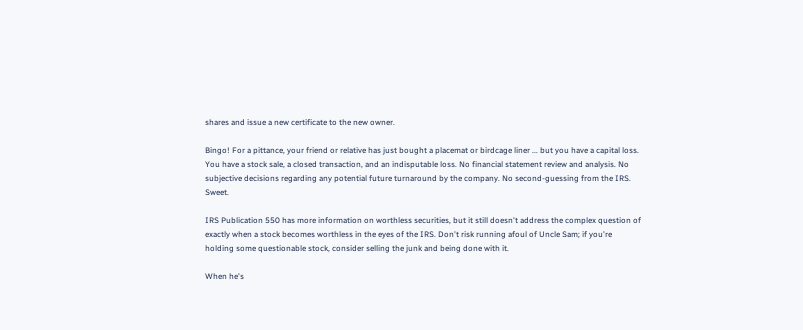shares and issue a new certificate to the new owner.

Bingo! For a pittance, your friend or relative has just bought a placemat or birdcage liner ... but you have a capital loss. You have a stock sale, a closed transaction, and an indisputable loss. No financial statement review and analysis. No subjective decisions regarding any potential future turnaround by the company. No second-guessing from the IRS. Sweet.

IRS Publication 550 has more information on worthless securities, but it still doesn't address the complex question of exactly when a stock becomes worthless in the eyes of the IRS. Don't risk running afoul of Uncle Sam; if you're holding some questionable stock, consider selling the junk and being done with it.

When he's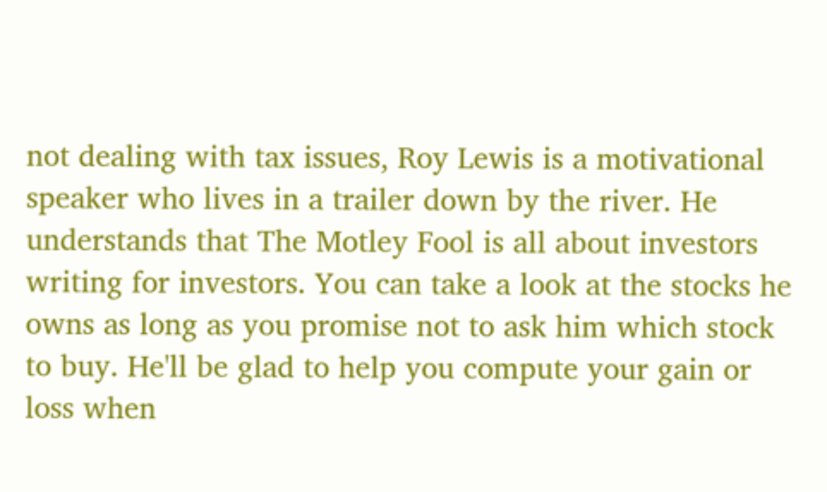not dealing with tax issues, Roy Lewis is a motivational speaker who lives in a trailer down by the river. He understands that The Motley Fool is all about investors writing for investors. You can take a look at the stocks he owns as long as you promise not to ask him which stock to buy. He'll be glad to help you compute your gain or loss when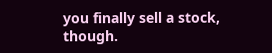you finally sell a stock, though.